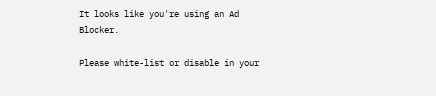It looks like you're using an Ad Blocker.

Please white-list or disable in your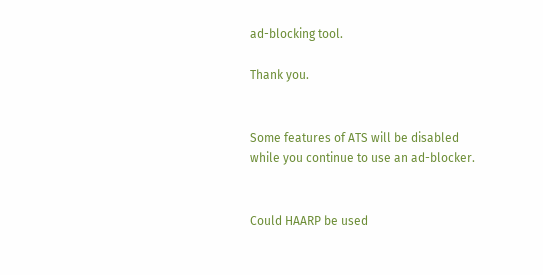ad-blocking tool.

Thank you.


Some features of ATS will be disabled while you continue to use an ad-blocker.


Could HAARP be used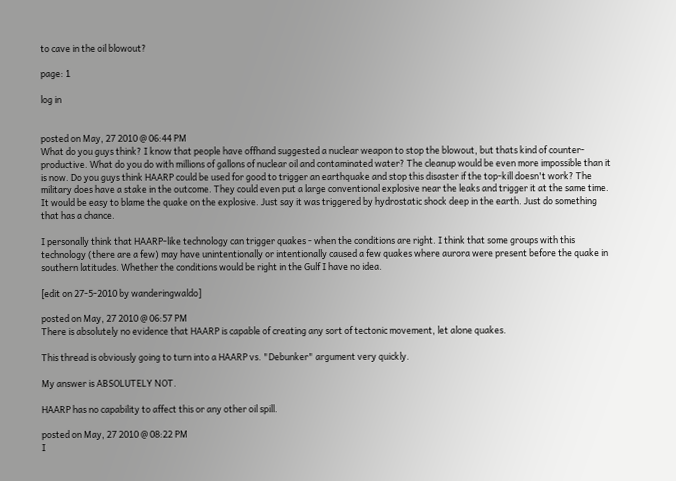to cave in the oil blowout?

page: 1

log in


posted on May, 27 2010 @ 06:44 PM
What do you guys think? I know that people have offhand suggested a nuclear weapon to stop the blowout, but thats kind of counter-productive. What do you do with millions of gallons of nuclear oil and contaminated water? The cleanup would be even more impossible than it is now. Do you guys think HAARP could be used for good to trigger an earthquake and stop this disaster if the top-kill doesn't work? The military does have a stake in the outcome. They could even put a large conventional explosive near the leaks and trigger it at the same time. It would be easy to blame the quake on the explosive. Just say it was triggered by hydrostatic shock deep in the earth. Just do something that has a chance.

I personally think that HAARP-like technology can trigger quakes - when the conditions are right. I think that some groups with this technology (there are a few) may have unintentionally or intentionally caused a few quakes where aurora were present before the quake in southern latitudes. Whether the conditions would be right in the Gulf I have no idea.

[edit on 27-5-2010 by wanderingwaldo]

posted on May, 27 2010 @ 06:57 PM
There is absolutely no evidence that HAARP is capable of creating any sort of tectonic movement, let alone quakes.

This thread is obviously going to turn into a HAARP vs. "Debunker" argument very quickly.

My answer is ABSOLUTELY NOT.

HAARP has no capability to affect this or any other oil spill.

posted on May, 27 2010 @ 08:22 PM
I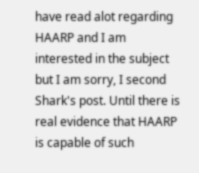have read alot regarding HAARP and I am interested in the subject but I am sorry, I second Shark's post. Until there is real evidence that HAARP is capable of such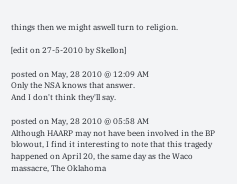things then we might aswell turn to religion.

[edit on 27-5-2010 by Skellon]

posted on May, 28 2010 @ 12:09 AM
Only the NSA knows that answer.
And I don't think they'll say.

posted on May, 28 2010 @ 05:58 AM
Although HAARP may not have been involved in the BP blowout, I find it interesting to note that this tragedy happened on April 20, the same day as the Waco massacre, The Oklahoma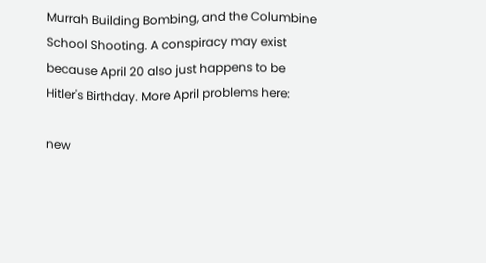Murrah Building Bombing, and the Columbine School Shooting. A conspiracy may exist because April 20 also just happens to be Hitler's Birthday. More April problems here:

new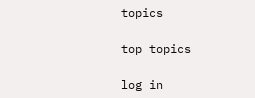topics

top topics

log in